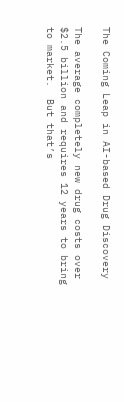The Coming Leap in AI-based Drug Discovery

The average completely new drug costs over $2.5 billion and requires 12 years to bring to market.  But that’s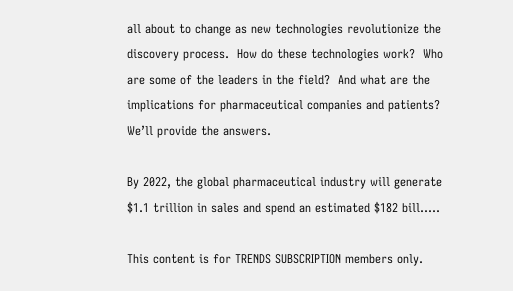all about to change as new technologies revolutionize the discovery process.  How do these technologies work?  Who are some of the leaders in the field?  And what are the implications for pharmaceutical companies and patients?  We’ll provide the answers.

By 2022, the global pharmaceutical industry will generate $1.1 trillion in sales and spend an estimated $182 bill.....

This content is for TRENDS SUBSCRIPTION members only.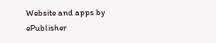Website and apps by ePublisher